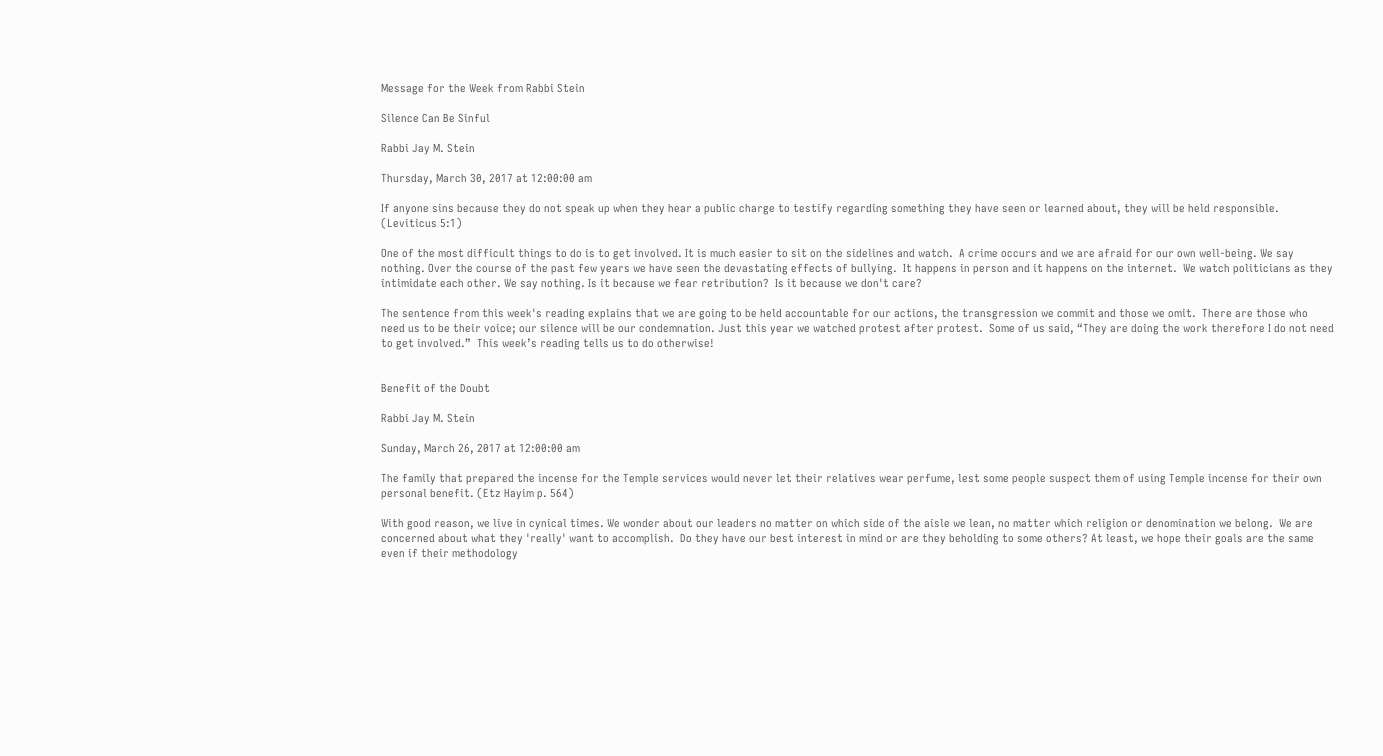Message for the Week from Rabbi Stein

Silence Can Be Sinful

Rabbi Jay M. Stein

Thursday, March 30, 2017 at 12:00:00 am

If anyone sins because they do not speak up when they hear a public charge to testify regarding something they have seen or learned about, they will be held responsible. (Leviticus 5:1)

One of the most difficult things to do is to get involved. It is much easier to sit on the sidelines and watch.  A crime occurs and we are afraid for our own well-being. We say nothing. Over the course of the past few years we have seen the devastating effects of bullying.  It happens in person and it happens on the internet.  We watch politicians as they intimidate each other. We say nothing. Is it because we fear retribution?  Is it because we don't care?

The sentence from this week's reading explains that we are going to be held accountable for our actions, the transgression we commit and those we omit.  There are those who need us to be their voice; our silence will be our condemnation. Just this year we watched protest after protest.  Some of us said, “They are doing the work therefore I do not need to get involved.”  This week’s reading tells us to do otherwise!


Benefit of the Doubt

Rabbi Jay M. Stein

Sunday, March 26, 2017 at 12:00:00 am

The family that prepared the incense for the Temple services would never let their relatives wear perfume, lest some people suspect them of using Temple incense for their own personal benefit. (Etz Hayim p. 564)

With good reason, we live in cynical times. We wonder about our leaders no matter on which side of the aisle we lean, no matter which religion or denomination we belong.  We are concerned about what they 'really' want to accomplish.  Do they have our best interest in mind or are they beholding to some others? At least, we hope their goals are the same even if their methodology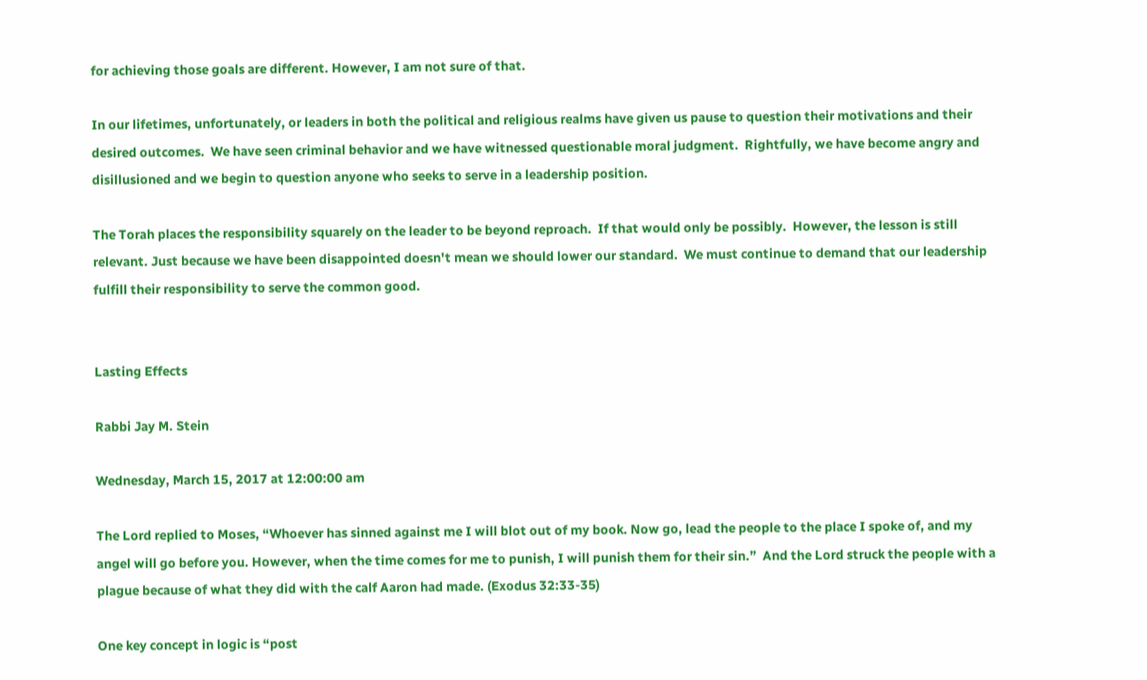for achieving those goals are different. However, I am not sure of that.

In our lifetimes, unfortunately, or leaders in both the political and religious realms have given us pause to question their motivations and their desired outcomes.  We have seen criminal behavior and we have witnessed questionable moral judgment.  Rightfully, we have become angry and disillusioned and we begin to question anyone who seeks to serve in a leadership position.

The Torah places the responsibility squarely on the leader to be beyond reproach.  If that would only be possibly.  However, the lesson is still relevant. Just because we have been disappointed doesn't mean we should lower our standard.  We must continue to demand that our leadership fulfill their responsibility to serve the common good.


Lasting Effects

Rabbi Jay M. Stein

Wednesday, March 15, 2017 at 12:00:00 am

The Lord replied to Moses, “Whoever has sinned against me I will blot out of my book. Now go, lead the people to the place I spoke of, and my angel will go before you. However, when the time comes for me to punish, I will punish them for their sin.”  And the Lord struck the people with a plague because of what they did with the calf Aaron had made. (Exodus 32:33-35)

One key concept in logic is “post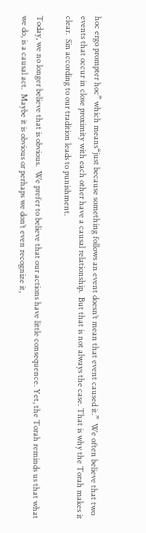hoc ergo prompter hoc” which means“just because something follows an event doesn’t mean that event caused it.”  We often believe that two events that occur in close proximity with each other have a causal relationship.  But that is not always the case. That is why the Torah makes it clear.  Sin according to our tradition leads to punishment.

Today, we no longer believe that is obvious.  We prefer to believe that our actions have little consequence. Yet, the Torah reminds us that what we do, is a causal act.  Maybe it is obvious or perhaps we don’t even recognize it,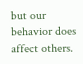but our behavior does affect others.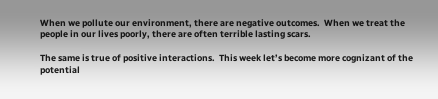When we pollute our environment, there are negative outcomes.  When we treat the people in our lives poorly, there are often terrible lasting scars.

The same is true of positive interactions.  This week let’s become more cognizant of the potential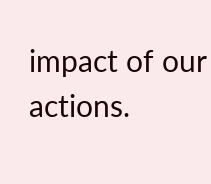impact of our actions.